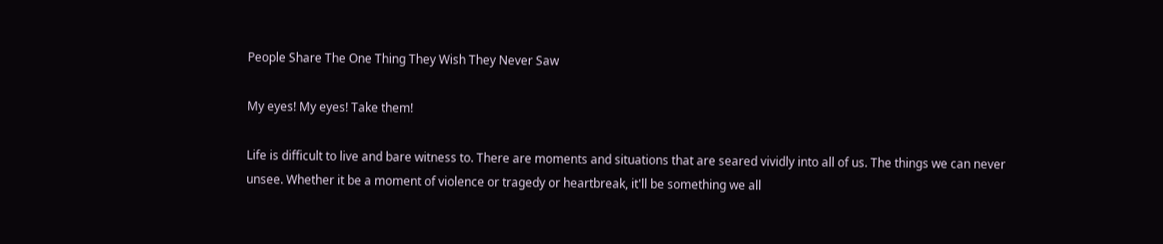People Share The One Thing They Wish They Never Saw

My eyes! My eyes! Take them!

Life is difficult to live and bare witness to. There are moments and situations that are seared vividly into all of us. The things we can never unsee. Whether it be a moment of violence or tragedy or heartbreak, it'll be something we all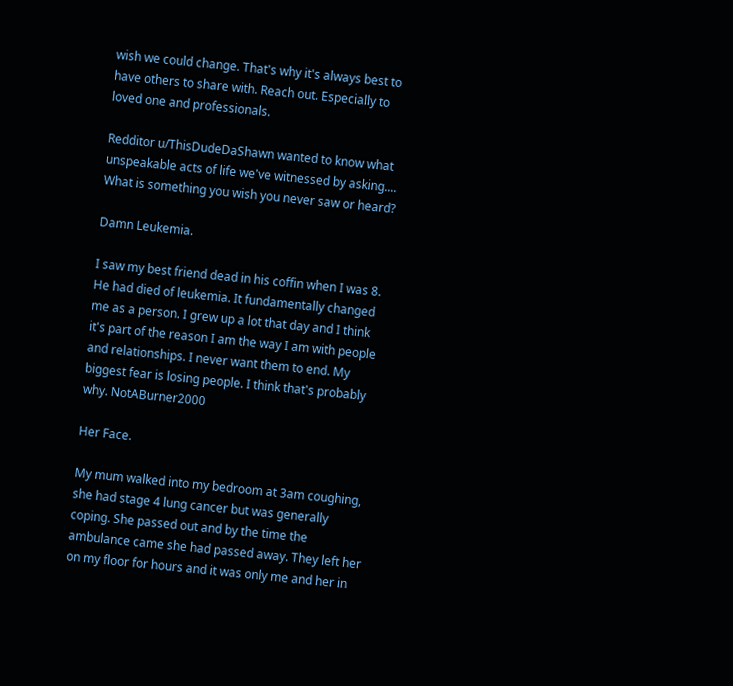wish we could change. That's why it's always best to have others to share with. Reach out. Especially to loved one and professionals.

Redditor u/ThisDudeDaShawn wanted to know what unspeakable acts of life we've witnessed by asking.... What is something you wish you never saw or heard?

Damn Leukemia.

I saw my best friend dead in his coffin when I was 8. He had died of leukemia. It fundamentally changed me as a person. I grew up a lot that day and I think it's part of the reason I am the way I am with people and relationships. I never want them to end. My biggest fear is losing people. I think that's probably why. NotABurner2000

Her Face.

My mum walked into my bedroom at 3am coughing, she had stage 4 lung cancer but was generally coping. She passed out and by the time the ambulance came she had passed away. They left her on my floor for hours and it was only me and her in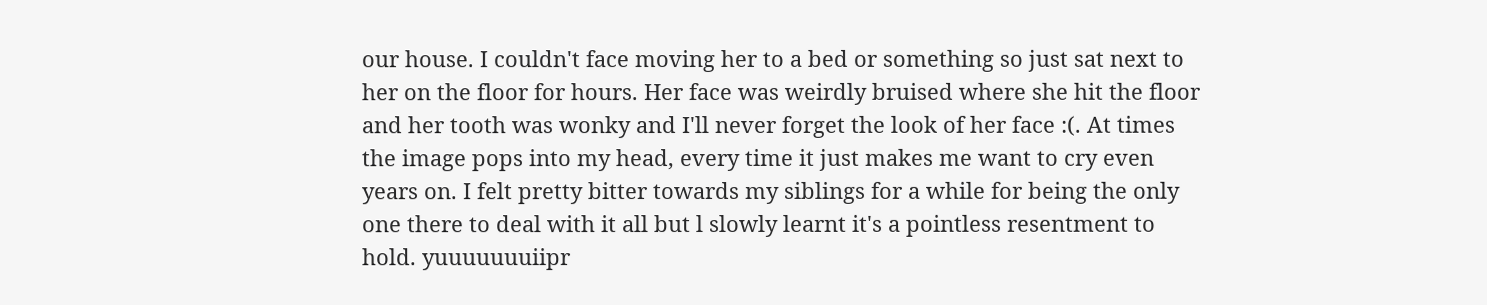our house. I couldn't face moving her to a bed or something so just sat next to her on the floor for hours. Her face was weirdly bruised where she hit the floor and her tooth was wonky and I'll never forget the look of her face :(. At times the image pops into my head, every time it just makes me want to cry even years on. I felt pretty bitter towards my siblings for a while for being the only one there to deal with it all but l slowly learnt it's a pointless resentment to hold. yuuuuuuuiipr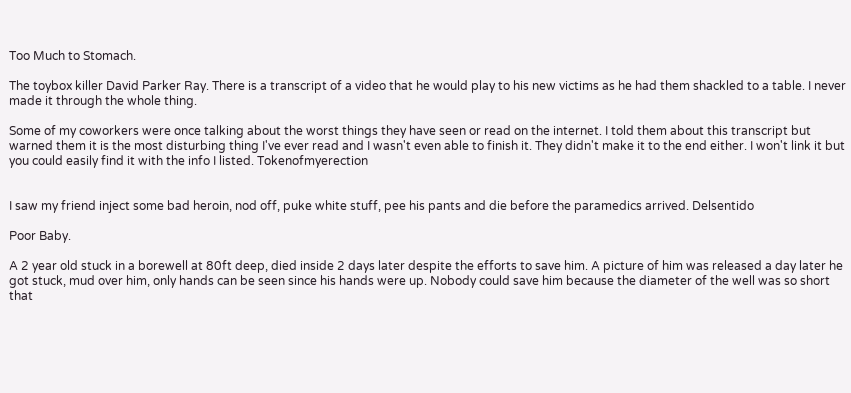Too Much to Stomach.

The toybox killer David Parker Ray. There is a transcript of a video that he would play to his new victims as he had them shackled to a table. I never made it through the whole thing.

Some of my coworkers were once talking about the worst things they have seen or read on the internet. I told them about this transcript but warned them it is the most disturbing thing I've ever read and I wasn't even able to finish it. They didn't make it to the end either. I won't link it but you could easily find it with the info I listed. Tokenofmyerection


I saw my friend inject some bad heroin, nod off, puke white stuff, pee his pants and die before the paramedics arrived. Delsentido

Poor Baby.

A 2 year old stuck in a borewell at 80ft deep, died inside 2 days later despite the efforts to save him. A picture of him was released a day later he got stuck, mud over him, only hands can be seen since his hands were up. Nobody could save him because the diameter of the well was so short that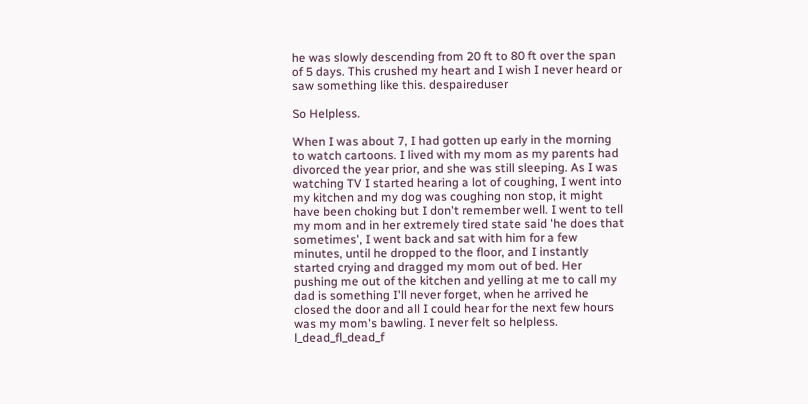he was slowly descending from 20 ft to 80 ft over the span of 5 days. This crushed my heart and I wish I never heard or saw something like this. despaireduser

So Helpless.

When I was about 7, I had gotten up early in the morning to watch cartoons. I lived with my mom as my parents had divorced the year prior, and she was still sleeping. As I was watching TV I started hearing a lot of coughing, I went into my kitchen and my dog was coughing non stop, it might have been choking but I don't remember well. I went to tell my mom and in her extremely tired state said 'he does that sometimes', I went back and sat with him for a few minutes, until he dropped to the floor, and I instantly started crying and dragged my mom out of bed. Her pushing me out of the kitchen and yelling at me to call my dad is something I'll never forget, when he arrived he closed the door and all I could hear for the next few hours was my mom's bawling. I never felt so helpless. l_dead_fl_dead_f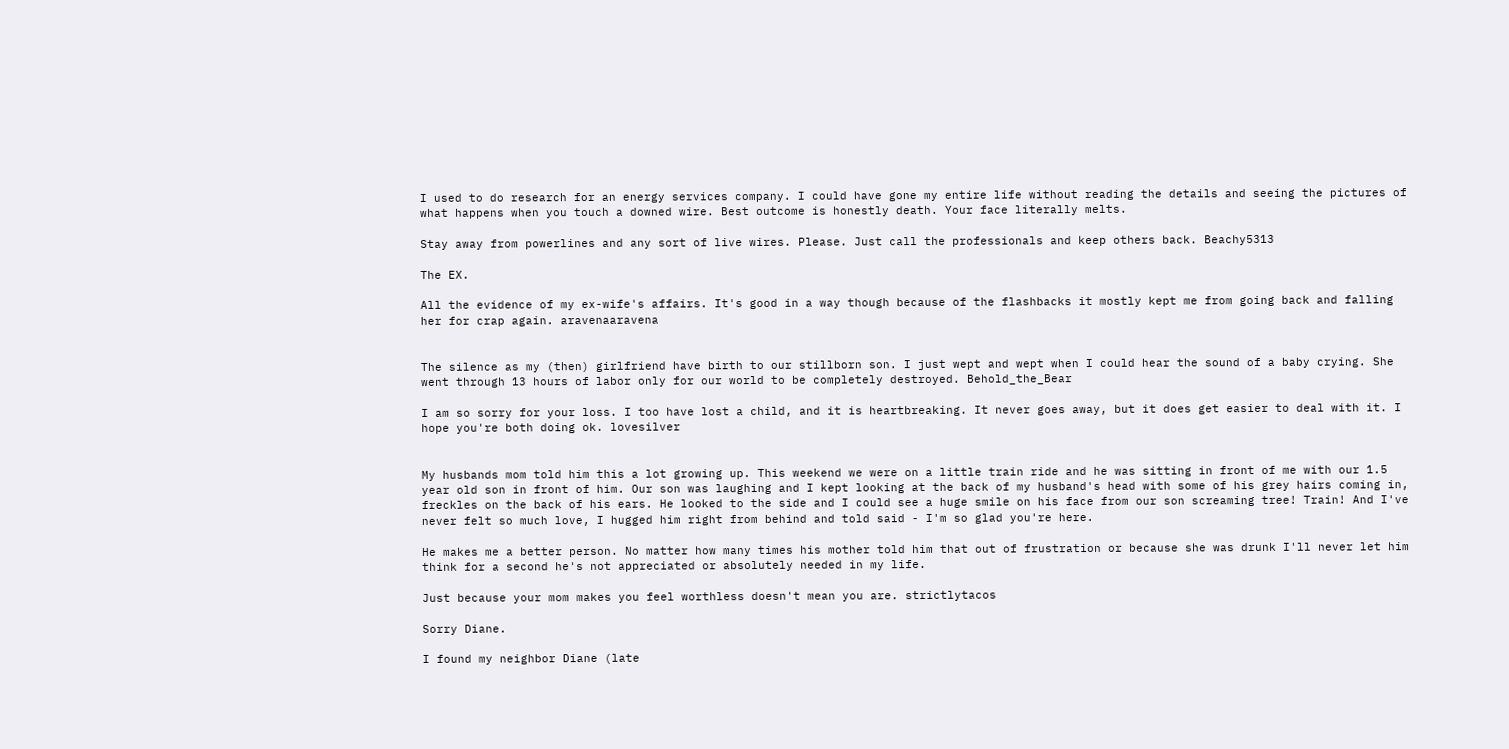I used to do research for an energy services company. I could have gone my entire life without reading the details and seeing the pictures of what happens when you touch a downed wire. Best outcome is honestly death. Your face literally melts.

Stay away from powerlines and any sort of live wires. Please. Just call the professionals and keep others back. Beachy5313

The EX.

All the evidence of my ex-wife's affairs. It's good in a way though because of the flashbacks it mostly kept me from going back and falling her for crap again. aravenaaravena


The silence as my (then) girlfriend have birth to our stillborn son. I just wept and wept when I could hear the sound of a baby crying. She went through 13 hours of labor only for our world to be completely destroyed. Behold_the_Bear

I am so sorry for your loss. I too have lost a child, and it is heartbreaking. It never goes away, but it does get easier to deal with it. I hope you're both doing ok. lovesilver


My husbands mom told him this a lot growing up. This weekend we were on a little train ride and he was sitting in front of me with our 1.5 year old son in front of him. Our son was laughing and I kept looking at the back of my husband's head with some of his grey hairs coming in, freckles on the back of his ears. He looked to the side and I could see a huge smile on his face from our son screaming tree! Train! And I've never felt so much love, I hugged him right from behind and told said - I'm so glad you're here.

He makes me a better person. No matter how many times his mother told him that out of frustration or because she was drunk I'll never let him think for a second he's not appreciated or absolutely needed in my life.

Just because your mom makes you feel worthless doesn't mean you are. strictlytacos

Sorry Diane.

I found my neighbor Diane (late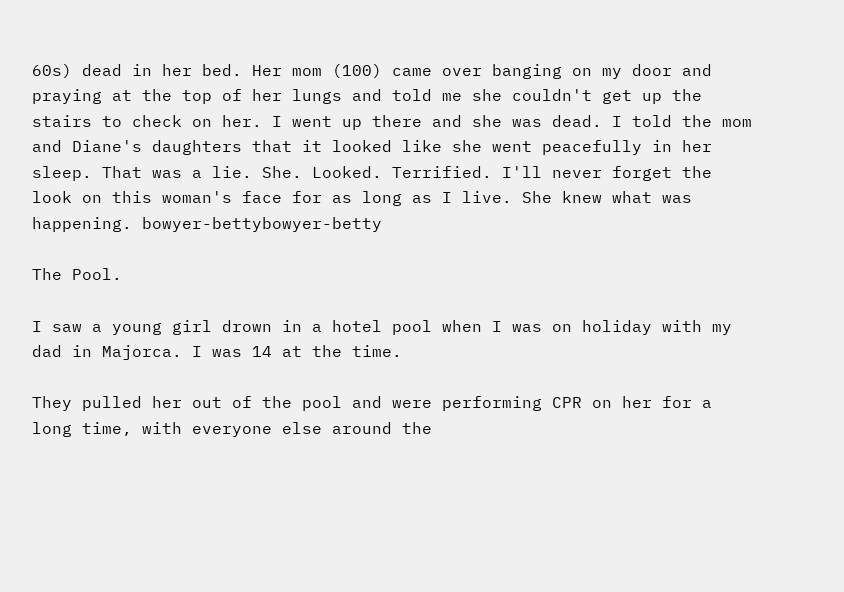60s) dead in her bed. Her mom (100) came over banging on my door and praying at the top of her lungs and told me she couldn't get up the stairs to check on her. I went up there and she was dead. I told the mom and Diane's daughters that it looked like she went peacefully in her sleep. That was a lie. She. Looked. Terrified. I'll never forget the look on this woman's face for as long as I live. She knew what was happening. bowyer-bettybowyer-betty

The Pool.

I saw a young girl drown in a hotel pool when I was on holiday with my dad in Majorca. I was 14 at the time.

They pulled her out of the pool and were performing CPR on her for a long time, with everyone else around the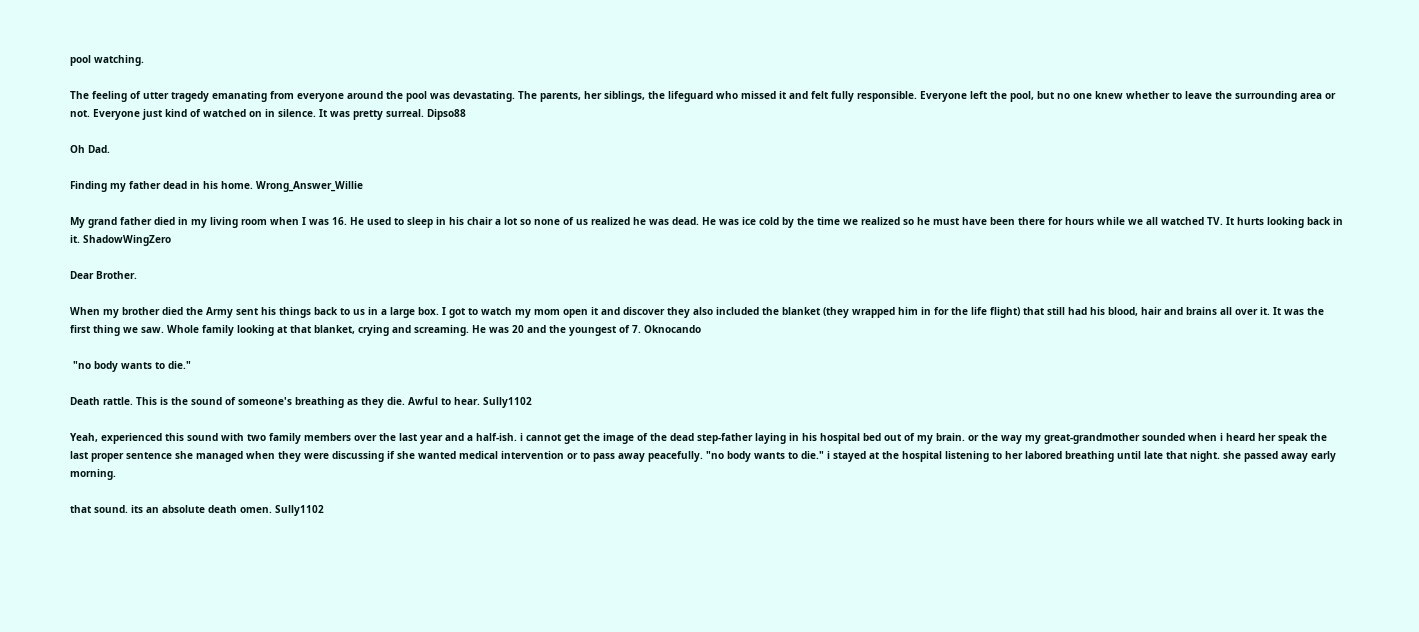pool watching.

The feeling of utter tragedy emanating from everyone around the pool was devastating. The parents, her siblings, the lifeguard who missed it and felt fully responsible. Everyone left the pool, but no one knew whether to leave the surrounding area or not. Everyone just kind of watched on in silence. It was pretty surreal. Dipso88

Oh Dad.

Finding my father dead in his home. Wrong_Answer_Willie

My grand father died in my living room when I was 16. He used to sleep in his chair a lot so none of us realized he was dead. He was ice cold by the time we realized so he must have been there for hours while we all watched TV. It hurts looking back in it. ShadowWingZero

Dear Brother.

When my brother died the Army sent his things back to us in a large box. I got to watch my mom open it and discover they also included the blanket (they wrapped him in for the life flight) that still had his blood, hair and brains all over it. It was the first thing we saw. Whole family looking at that blanket, crying and screaming. He was 20 and the youngest of 7. Oknocando

 "no body wants to die."

Death rattle. This is the sound of someone's breathing as they die. Awful to hear. Sully1102

Yeah, experienced this sound with two family members over the last year and a half-ish. i cannot get the image of the dead step-father laying in his hospital bed out of my brain. or the way my great-grandmother sounded when i heard her speak the last proper sentence she managed when they were discussing if she wanted medical intervention or to pass away peacefully. "no body wants to die." i stayed at the hospital listening to her labored breathing until late that night. she passed away early morning.

that sound. its an absolute death omen. Sully1102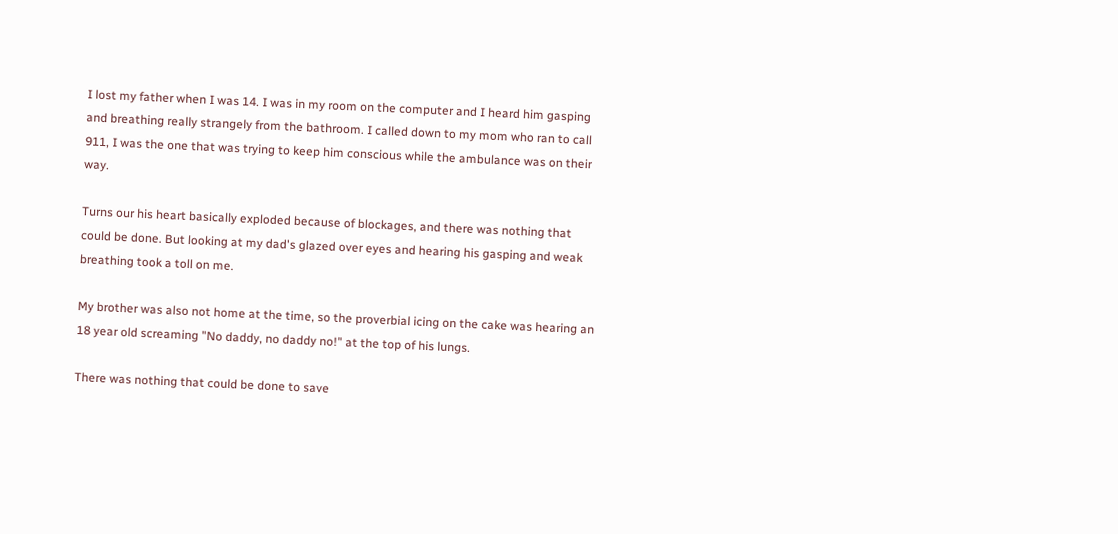I lost my father when I was 14. I was in my room on the computer and I heard him gasping and breathing really strangely from the bathroom. I called down to my mom who ran to call 911, I was the one that was trying to keep him conscious while the ambulance was on their way.

Turns our his heart basically exploded because of blockages, and there was nothing that could be done. But looking at my dad's glazed over eyes and hearing his gasping and weak breathing took a toll on me.

My brother was also not home at the time, so the proverbial icing on the cake was hearing an 18 year old screaming "No daddy, no daddy no!" at the top of his lungs.

There was nothing that could be done to save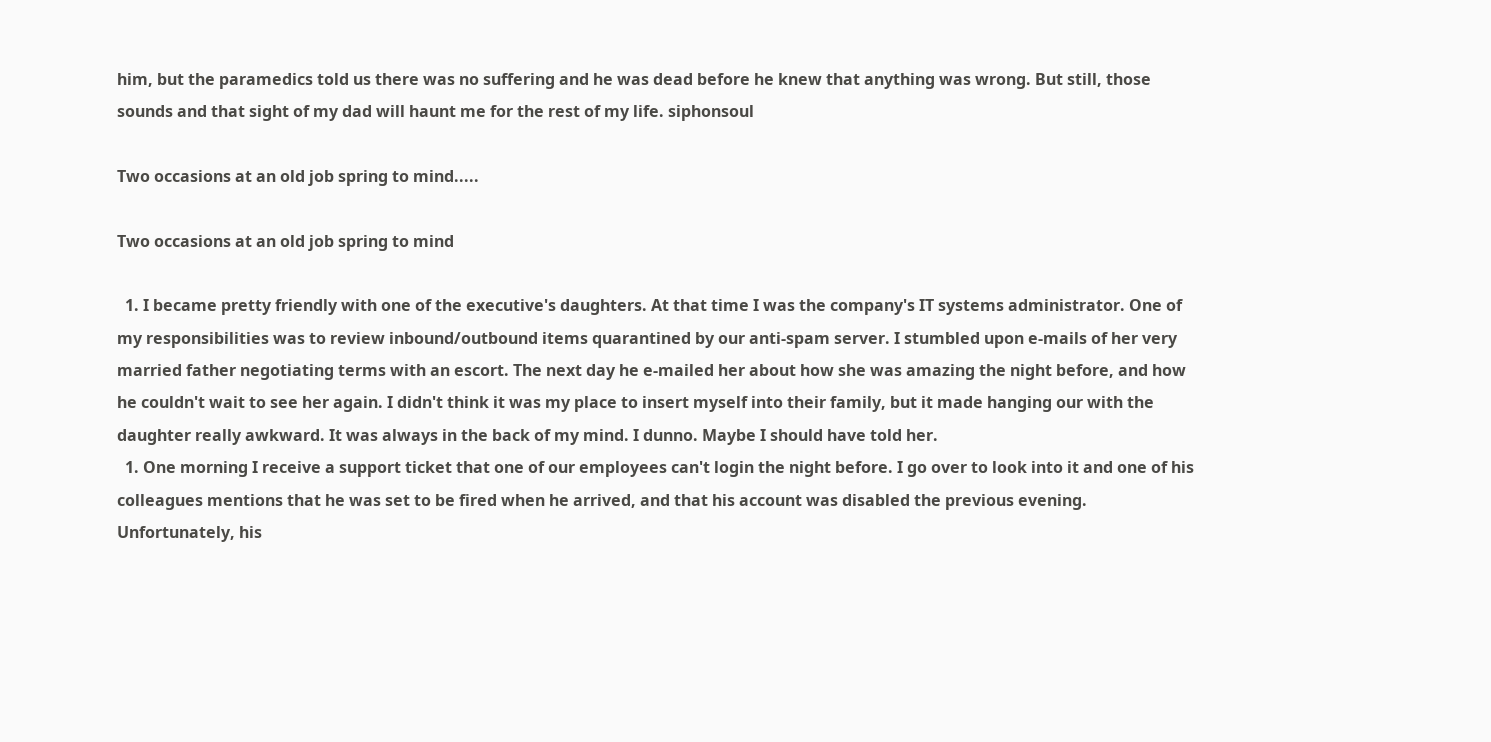him, but the paramedics told us there was no suffering and he was dead before he knew that anything was wrong. But still, those sounds and that sight of my dad will haunt me for the rest of my life. siphonsoul

Two occasions at an old job spring to mind.....

Two occasions at an old job spring to mind

  1. I became pretty friendly with one of the executive's daughters. At that time I was the company's IT systems administrator. One of my responsibilities was to review inbound/outbound items quarantined by our anti-spam server. I stumbled upon e-mails of her very married father negotiating terms with an escort. The next day he e-mailed her about how she was amazing the night before, and how he couldn't wait to see her again. I didn't think it was my place to insert myself into their family, but it made hanging our with the daughter really awkward. It was always in the back of my mind. I dunno. Maybe I should have told her.
  1. One morning I receive a support ticket that one of our employees can't login the night before. I go over to look into it and one of his colleagues mentions that he was set to be fired when he arrived, and that his account was disabled the previous evening. Unfortunately, his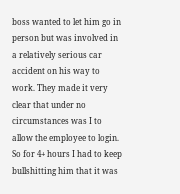boss wanted to let him go in person but was involved in a relatively serious car accident on his way to work. They made it very clear that under no circumstances was I to allow the employee to login. So for 4+ hours I had to keep bullshitting him that it was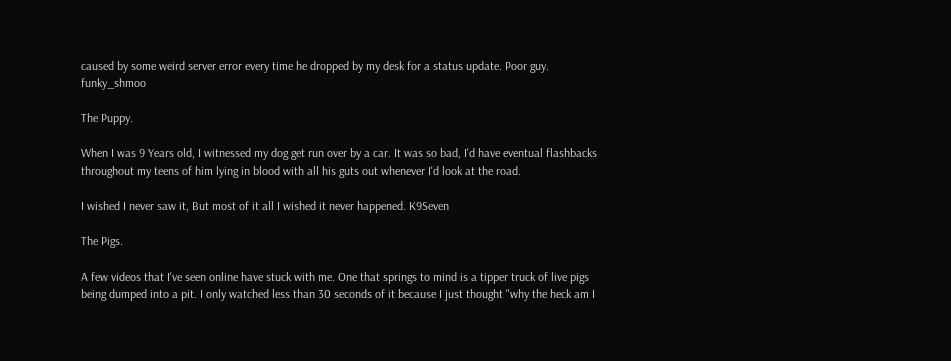caused by some weird server error every time he dropped by my desk for a status update. Poor guy. funky_shmoo

The Puppy.

When I was 9 Years old, I witnessed my dog get run over by a car. It was so bad, I'd have eventual flashbacks throughout my teens of him lying in blood with all his guts out whenever I'd look at the road.

I wished I never saw it, But most of it all I wished it never happened. K9Seven

The Pigs.

A few videos that I've seen online have stuck with me. One that springs to mind is a tipper truck of live pigs being dumped into a pit. I only watched less than 30 seconds of it because I just thought "why the heck am I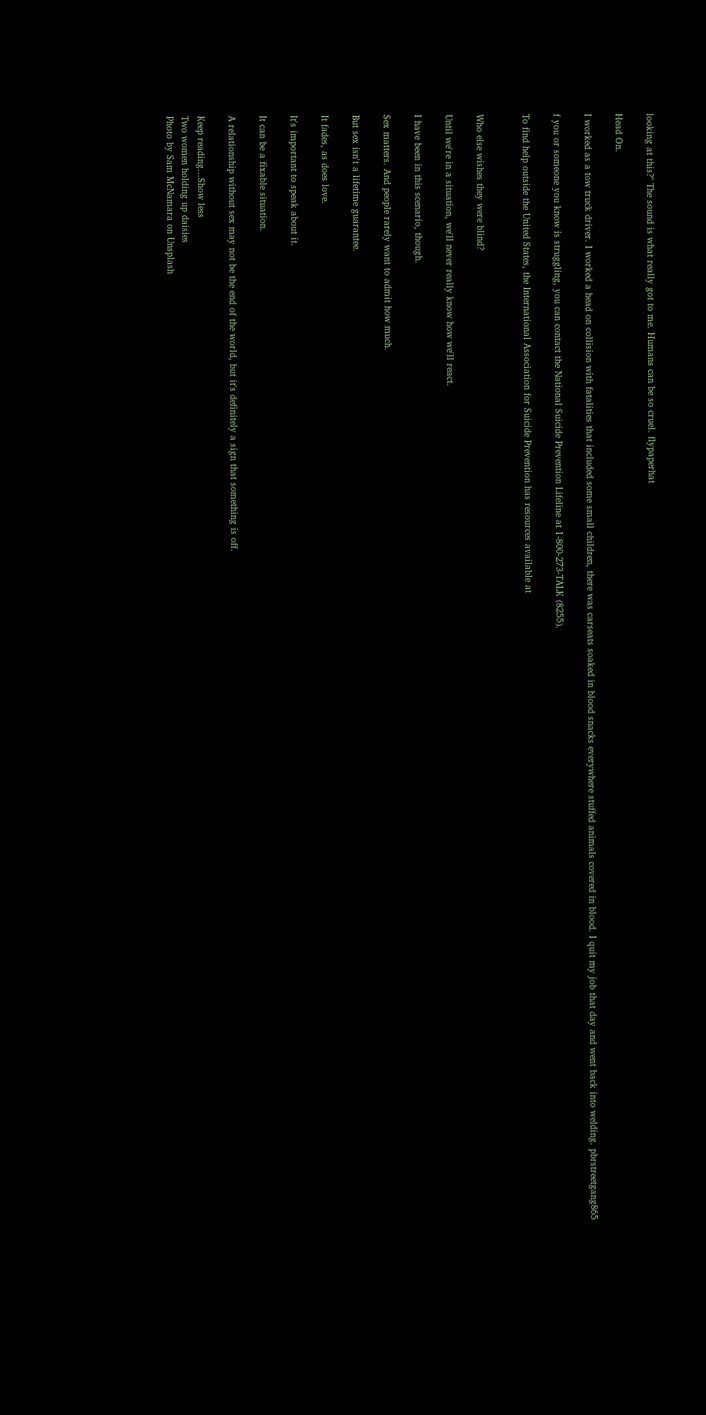looking at this?" The sound is what really got to me. Humans can be so cruel. flypaperhat

Head On.

I worked as a tow truck driver. I worked a head on collision with fatalities that included some small children, there was carseats soaked in blood snacks everywhere stuffed animals covered in blood. I quit my job that day and went back into welding. pbrstreetgang865

f you or someone you know is struggling, you can contact the National Suicide Prevention Lifeline at 1-800-273-TALK (8255).

To find help outside the United States, the International Association for Suicide Prevention has resources available at


Who else wishes they were blind?

Until we're in a situation, we'll never really know how we'll react.

I have been in this scenario, though.

Sex matters. And people rarely want to admit how much.

But sex isn't a lifetime guarantee.

It fades, as does love.

It's important to speak about it.

It can be a fixable situation.

A relationship without sex may not be the end of the world, but it's definitely a sign that something is off.

Keep reading...Show less
Two women holding up daisies
Photo by Sam McNamara on Unsplash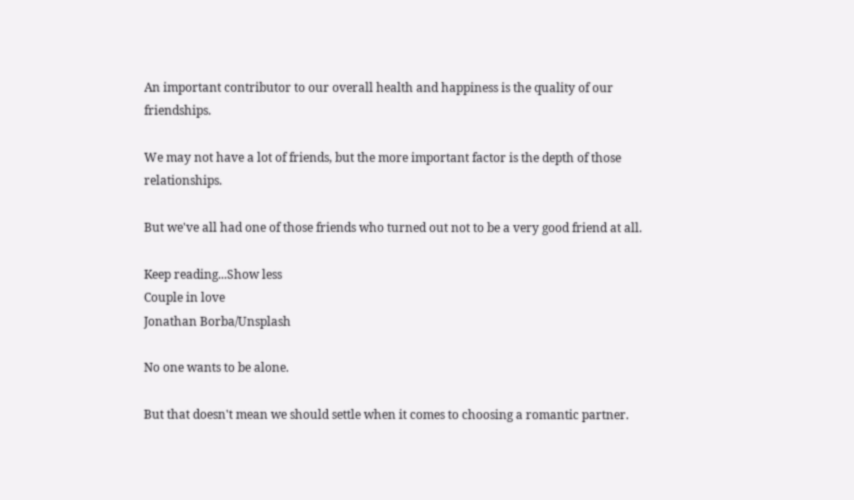An important contributor to our overall health and happiness is the quality of our friendships.

We may not have a lot of friends, but the more important factor is the depth of those relationships.

But we've all had one of those friends who turned out not to be a very good friend at all.

Keep reading...Show less
Couple in love
Jonathan Borba/Unsplash

No one wants to be alone.

But that doesn't mean we should settle when it comes to choosing a romantic partner.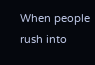When people rush into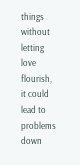things without letting love flourish, it could lead to problems down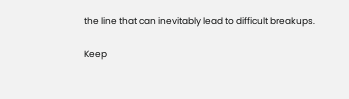the line that can inevitably lead to difficult breakups.

Keep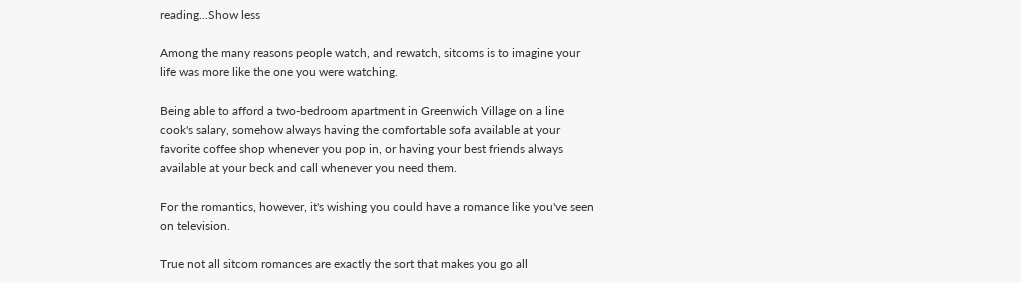reading...Show less

Among the many reasons people watch, and rewatch, sitcoms is to imagine your life was more like the one you were watching.

Being able to afford a two-bedroom apartment in Greenwich Village on a line cook's salary, somehow always having the comfortable sofa available at your favorite coffee shop whenever you pop in, or having your best friends always available at your beck and call whenever you need them.

For the romantics, however, it's wishing you could have a romance like you've seen on television.

True not all sitcom romances are exactly the sort that makes you go all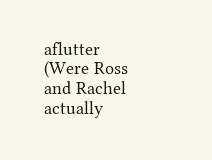aflutter (Were Ross and Rachel actually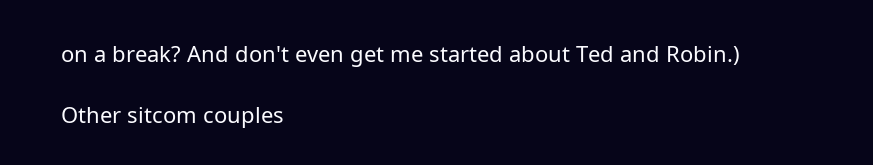on a break? And don't even get me started about Ted and Robin.)

Other sitcom couples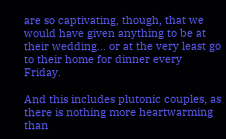are so captivating, though, that we would have given anything to be at their wedding... or at the very least go to their home for dinner every Friday.

And this includes plutonic couples, as there is nothing more heartwarming than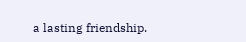a lasting friendship.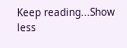Keep reading...Show less